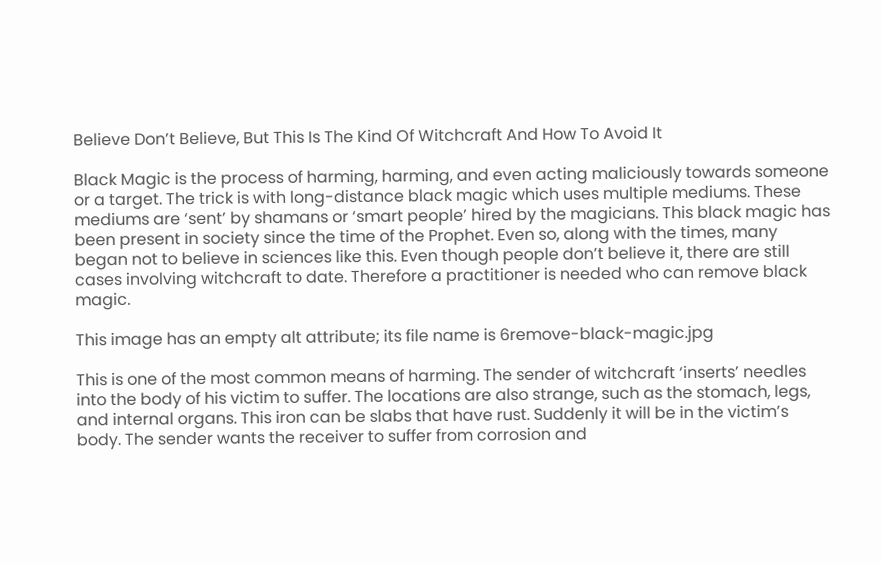Believe Don’t Believe, But This Is The Kind Of Witchcraft And How To Avoid It

Black Magic is the process of harming, harming, and even acting maliciously towards someone or a target. The trick is with long-distance black magic which uses multiple mediums. These mediums are ‘sent’ by shamans or ‘smart people’ hired by the magicians. This black magic has been present in society since the time of the Prophet. Even so, along with the times, many began not to believe in sciences like this. Even though people don’t believe it, there are still cases involving witchcraft to date. Therefore a practitioner is needed who can remove black magic.

This image has an empty alt attribute; its file name is 6remove-black-magic.jpg

This is one of the most common means of harming. The sender of witchcraft ‘inserts’ needles into the body of his victim to suffer. The locations are also strange, such as the stomach, legs, and internal organs. This iron can be slabs that have rust. Suddenly it will be in the victim’s body. The sender wants the receiver to suffer from corrosion and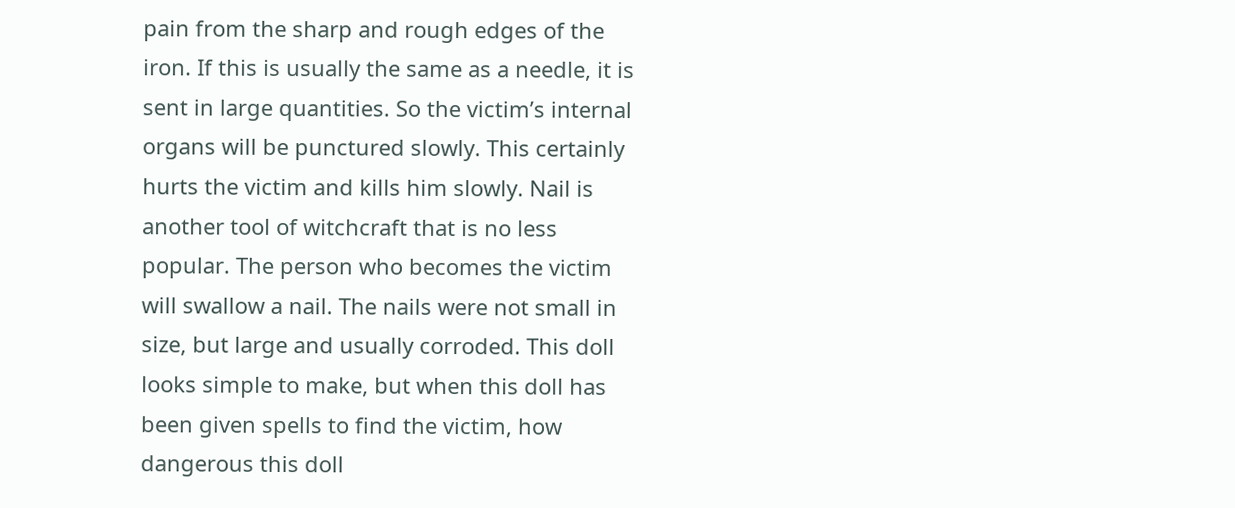pain from the sharp and rough edges of the iron. If this is usually the same as a needle, it is sent in large quantities. So the victim’s internal organs will be punctured slowly. This certainly hurts the victim and kills him slowly. Nail is another tool of witchcraft that is no less popular. The person who becomes the victim will swallow a nail. The nails were not small in size, but large and usually corroded. This doll looks simple to make, but when this doll has been given spells to find the victim, how dangerous this doll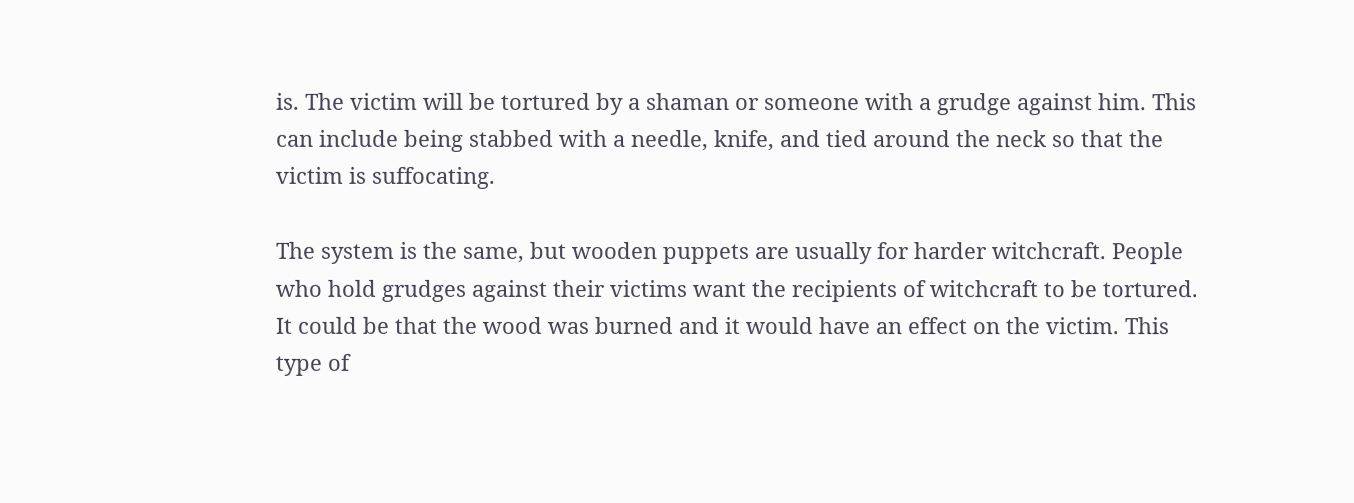is. The victim will be tortured by a shaman or someone with a grudge against him. This can include being stabbed with a needle, knife, and tied around the neck so that the victim is suffocating.

The system is the same, but wooden puppets are usually for harder witchcraft. People who hold grudges against their victims want the recipients of witchcraft to be tortured. It could be that the wood was burned and it would have an effect on the victim. This type of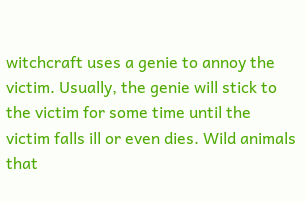witchcraft uses a genie to annoy the victim. Usually, the genie will stick to the victim for some time until the victim falls ill or even dies. Wild animals that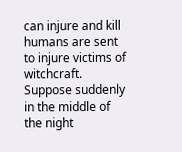can injure and kill humans are sent to injure victims of witchcraft. Suppose suddenly in the middle of the night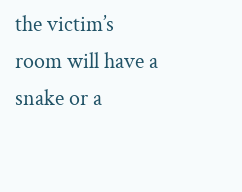the victim’s room will have a snake or a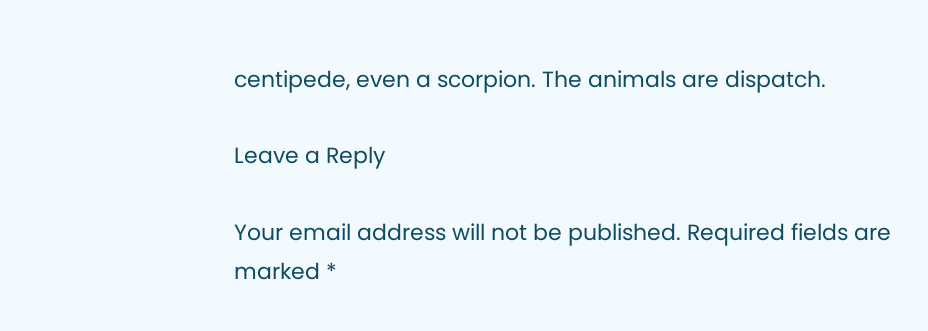centipede, even a scorpion. The animals are dispatch.

Leave a Reply

Your email address will not be published. Required fields are marked *